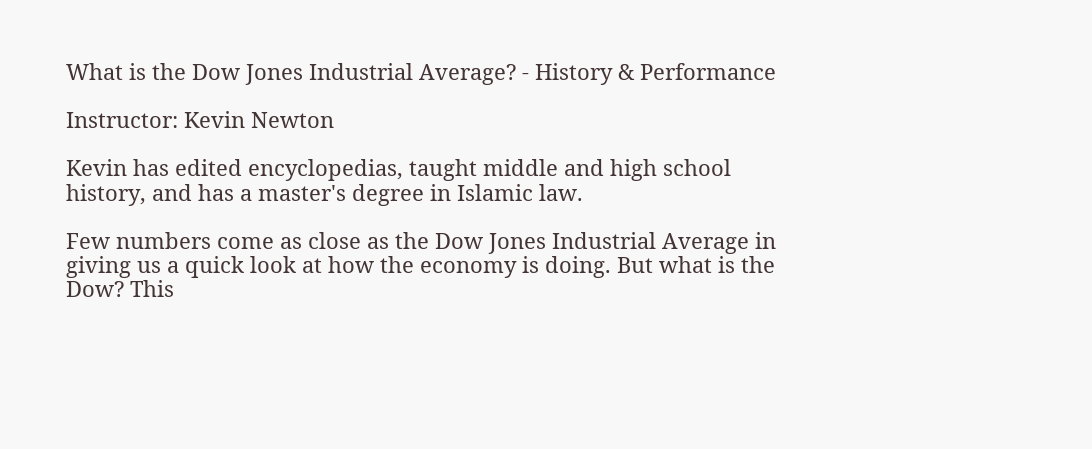What is the Dow Jones Industrial Average? - History & Performance

Instructor: Kevin Newton

Kevin has edited encyclopedias, taught middle and high school history, and has a master's degree in Islamic law.

Few numbers come as close as the Dow Jones Industrial Average in giving us a quick look at how the economy is doing. But what is the Dow? This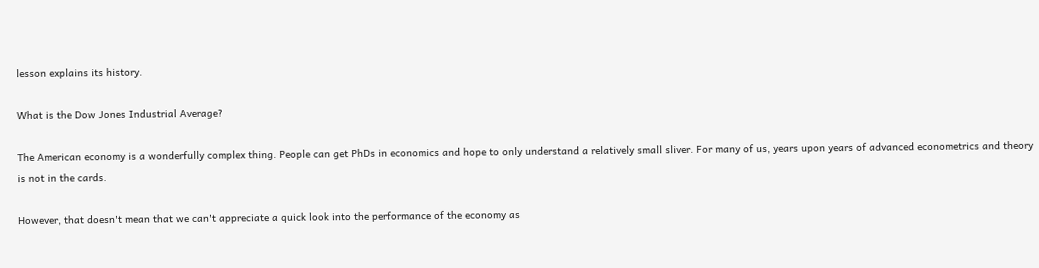lesson explains its history.

What is the Dow Jones Industrial Average?

The American economy is a wonderfully complex thing. People can get PhDs in economics and hope to only understand a relatively small sliver. For many of us, years upon years of advanced econometrics and theory is not in the cards.

However, that doesn't mean that we can't appreciate a quick look into the performance of the economy as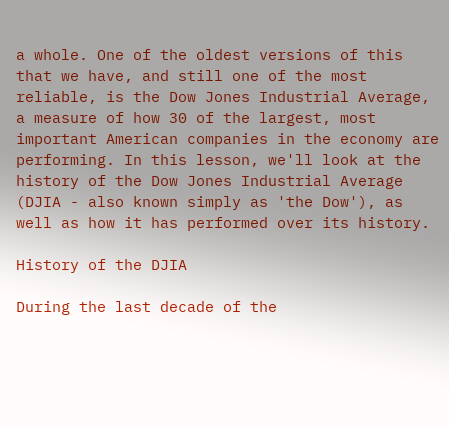a whole. One of the oldest versions of this that we have, and still one of the most reliable, is the Dow Jones Industrial Average, a measure of how 30 of the largest, most important American companies in the economy are performing. In this lesson, we'll look at the history of the Dow Jones Industrial Average (DJIA - also known simply as 'the Dow'), as well as how it has performed over its history.

History of the DJIA

During the last decade of the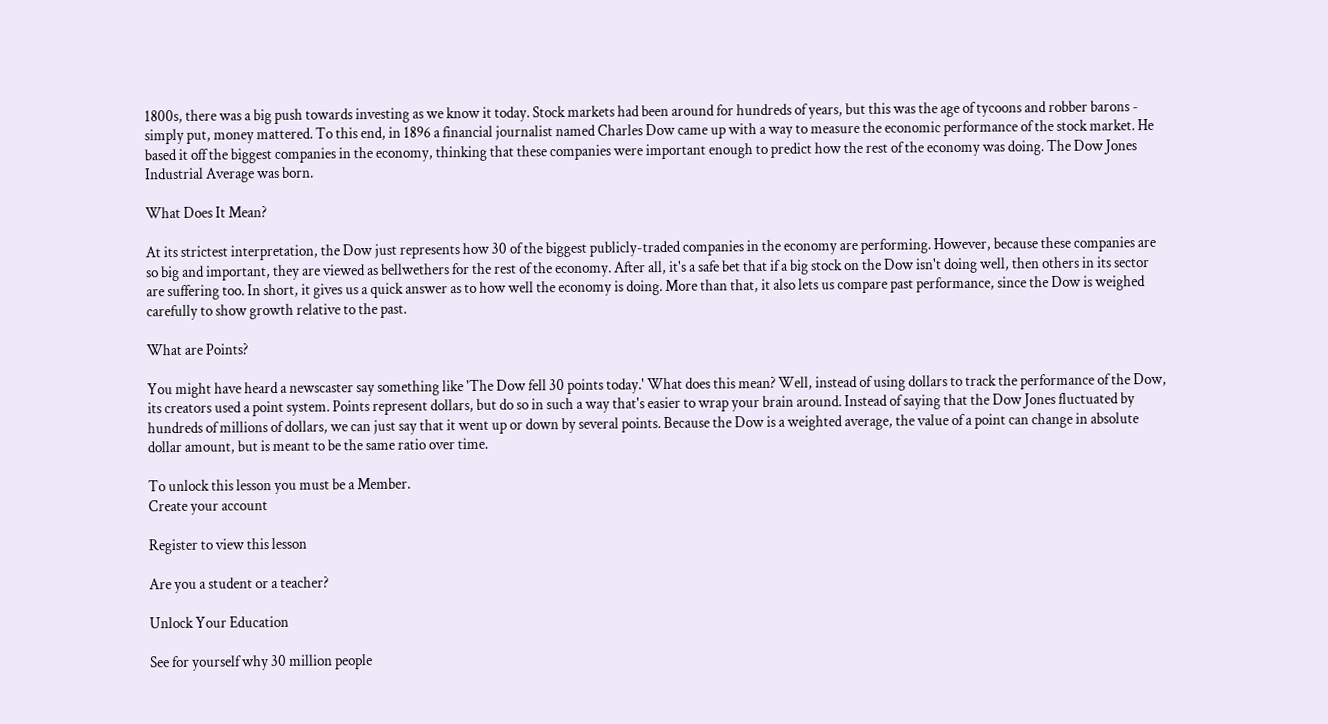1800s, there was a big push towards investing as we know it today. Stock markets had been around for hundreds of years, but this was the age of tycoons and robber barons - simply put, money mattered. To this end, in 1896 a financial journalist named Charles Dow came up with a way to measure the economic performance of the stock market. He based it off the biggest companies in the economy, thinking that these companies were important enough to predict how the rest of the economy was doing. The Dow Jones Industrial Average was born.

What Does It Mean?

At its strictest interpretation, the Dow just represents how 30 of the biggest publicly-traded companies in the economy are performing. However, because these companies are so big and important, they are viewed as bellwethers for the rest of the economy. After all, it's a safe bet that if a big stock on the Dow isn't doing well, then others in its sector are suffering too. In short, it gives us a quick answer as to how well the economy is doing. More than that, it also lets us compare past performance, since the Dow is weighed carefully to show growth relative to the past.

What are Points?

You might have heard a newscaster say something like 'The Dow fell 30 points today.' What does this mean? Well, instead of using dollars to track the performance of the Dow, its creators used a point system. Points represent dollars, but do so in such a way that's easier to wrap your brain around. Instead of saying that the Dow Jones fluctuated by hundreds of millions of dollars, we can just say that it went up or down by several points. Because the Dow is a weighted average, the value of a point can change in absolute dollar amount, but is meant to be the same ratio over time.

To unlock this lesson you must be a Member.
Create your account

Register to view this lesson

Are you a student or a teacher?

Unlock Your Education

See for yourself why 30 million people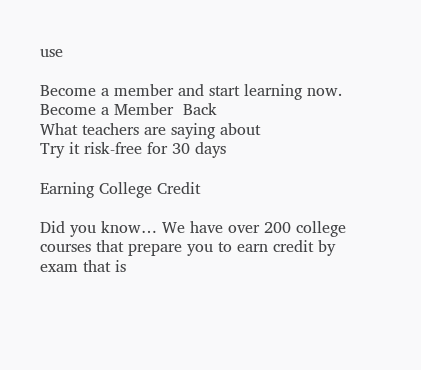use

Become a member and start learning now.
Become a Member  Back
What teachers are saying about
Try it risk-free for 30 days

Earning College Credit

Did you know… We have over 200 college courses that prepare you to earn credit by exam that is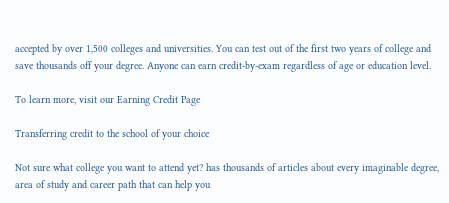accepted by over 1,500 colleges and universities. You can test out of the first two years of college and save thousands off your degree. Anyone can earn credit-by-exam regardless of age or education level.

To learn more, visit our Earning Credit Page

Transferring credit to the school of your choice

Not sure what college you want to attend yet? has thousands of articles about every imaginable degree, area of study and career path that can help you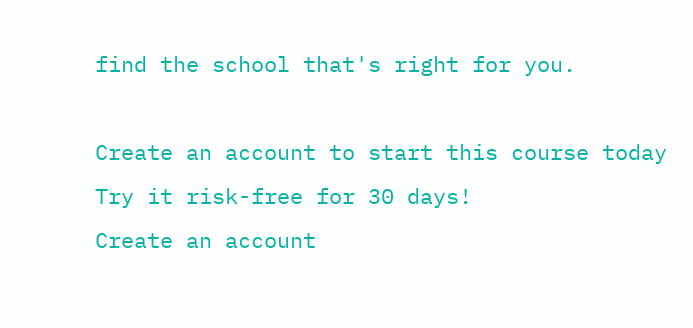find the school that's right for you.

Create an account to start this course today
Try it risk-free for 30 days!
Create an account